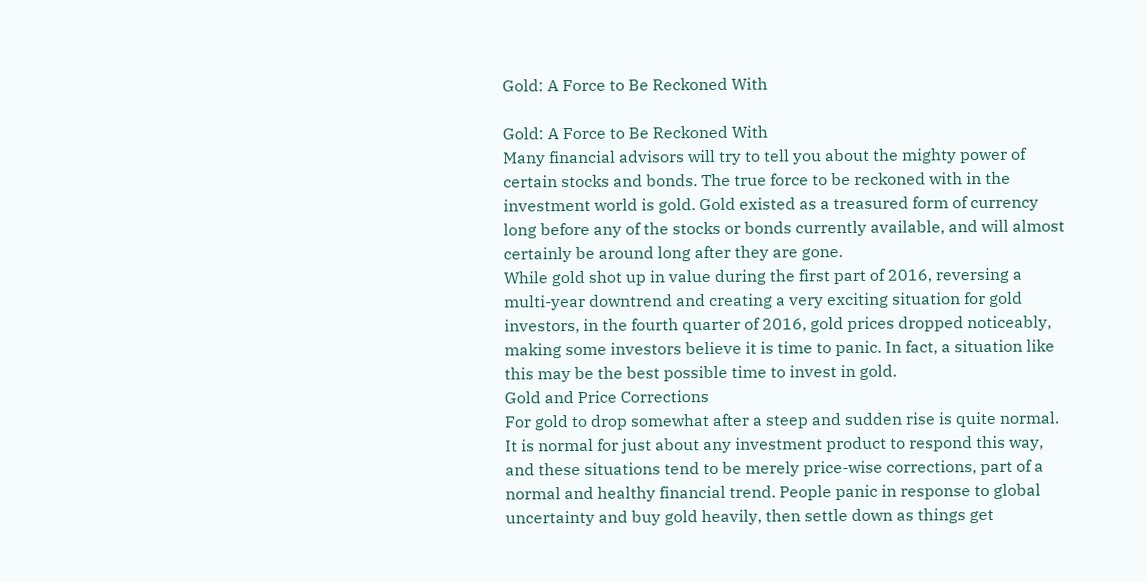Gold: A Force to Be Reckoned With

Gold: A Force to Be Reckoned With
Many financial advisors will try to tell you about the mighty power of certain stocks and bonds. The true force to be reckoned with in the investment world is gold. Gold existed as a treasured form of currency long before any of the stocks or bonds currently available, and will almost certainly be around long after they are gone.
While gold shot up in value during the first part of 2016, reversing a multi-year downtrend and creating a very exciting situation for gold investors, in the fourth quarter of 2016, gold prices dropped noticeably, making some investors believe it is time to panic. In fact, a situation like this may be the best possible time to invest in gold.
Gold and Price Corrections
For gold to drop somewhat after a steep and sudden rise is quite normal. It is normal for just about any investment product to respond this way, and these situations tend to be merely price-wise corrections, part of a normal and healthy financial trend. People panic in response to global uncertainty and buy gold heavily, then settle down as things get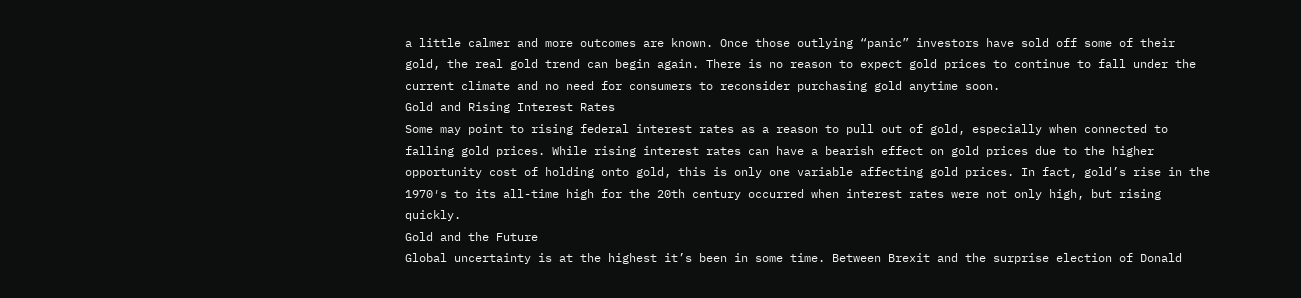a little calmer and more outcomes are known. Once those outlying “panic” investors have sold off some of their gold, the real gold trend can begin again. There is no reason to expect gold prices to continue to fall under the current climate and no need for consumers to reconsider purchasing gold anytime soon.
Gold and Rising Interest Rates
Some may point to rising federal interest rates as a reason to pull out of gold, especially when connected to falling gold prices. While rising interest rates can have a bearish effect on gold prices due to the higher opportunity cost of holding onto gold, this is only one variable affecting gold prices. In fact, gold’s rise in the 1970′s to its all-time high for the 20th century occurred when interest rates were not only high, but rising quickly.
Gold and the Future
Global uncertainty is at the highest it’s been in some time. Between Brexit and the surprise election of Donald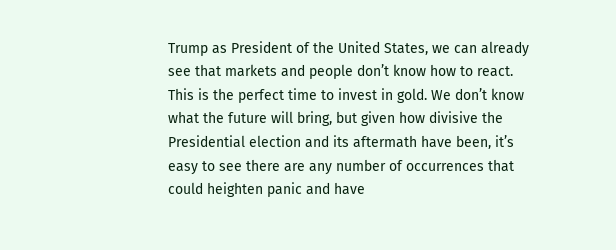Trump as President of the United States, we can already see that markets and people don’t know how to react. This is the perfect time to invest in gold. We don’t know what the future will bring, but given how divisive the Presidential election and its aftermath have been, it’s easy to see there are any number of occurrences that could heighten panic and have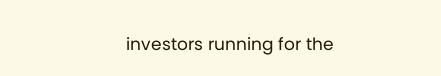investors running for the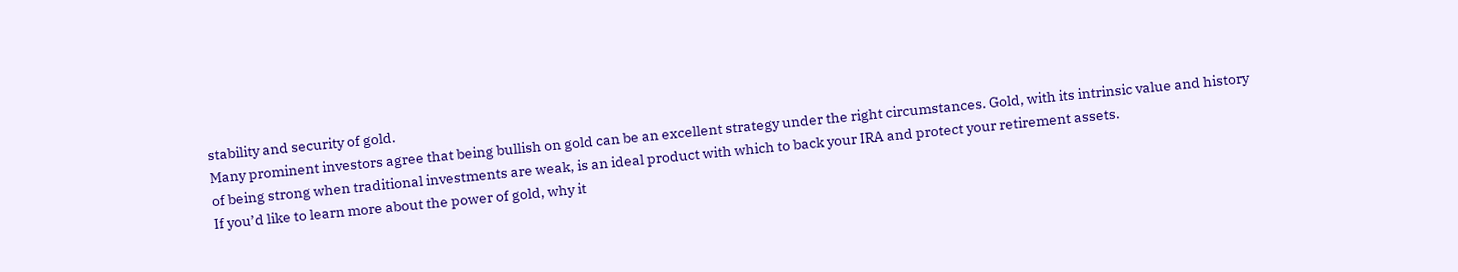stability and security of gold.
Many prominent investors agree that being bullish on gold can be an excellent strategy under the right circumstances. Gold, with its intrinsic value and history of being strong when traditional investments are weak, is an ideal product with which to back your IRA and protect your retirement assets.
If you’d like to learn more about the power of gold, why it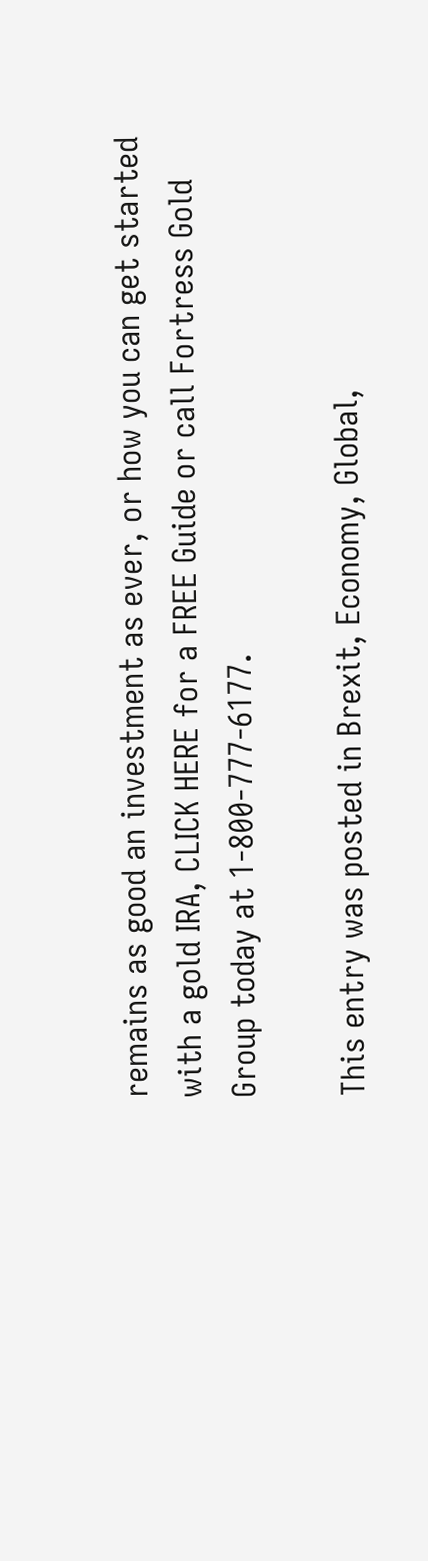remains as good an investment as ever, or how you can get started with a gold IRA, CLICK HERE for a FREE Guide or call Fortress Gold Group today at 1-800-777-6177.

This entry was posted in Brexit, Economy, Global,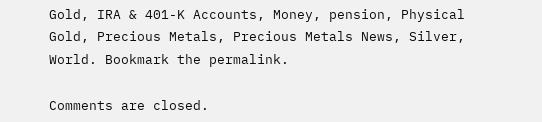Gold, IRA & 401-K Accounts, Money, pension, Physical Gold, Precious Metals, Precious Metals News, Silver, World. Bookmark the permalink.

Comments are closed.